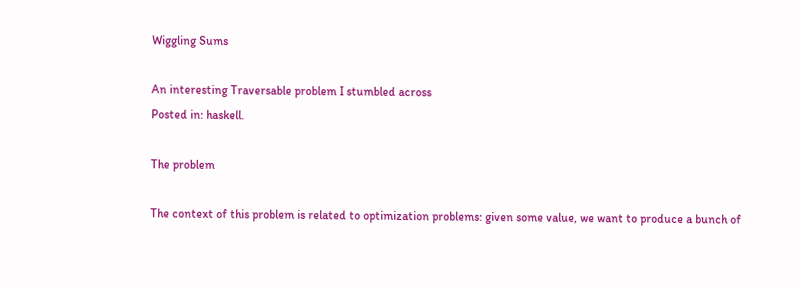Wiggling Sums

An interesting Traversable problem I stumbled across
Posted in: haskell.

The problem

The context of this problem is related to optimization problems: given some value, we want to produce a bunch of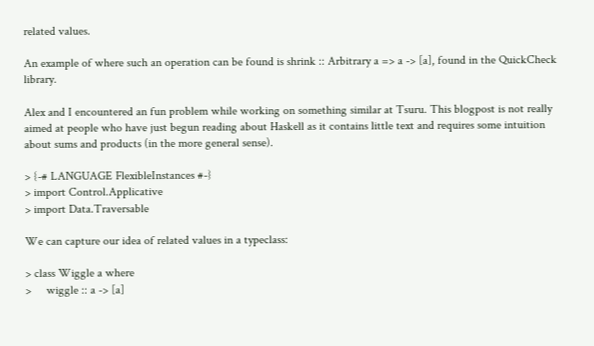related values.

An example of where such an operation can be found is shrink :: Arbitrary a => a -> [a], found in the QuickCheck library.

Alex and I encountered an fun problem while working on something similar at Tsuru. This blogpost is not really aimed at people who have just begun reading about Haskell as it contains little text and requires some intuition about sums and products (in the more general sense).

> {-# LANGUAGE FlexibleInstances #-}
> import Control.Applicative
> import Data.Traversable

We can capture our idea of related values in a typeclass:

> class Wiggle a where
>     wiggle :: a -> [a]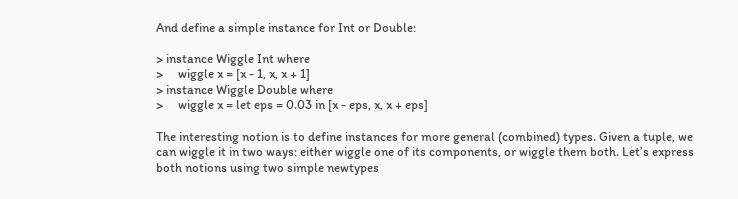And define a simple instance for Int or Double:

> instance Wiggle Int where
>     wiggle x = [x - 1, x, x + 1]
> instance Wiggle Double where
>     wiggle x = let eps = 0.03 in [x - eps, x, x + eps]

The interesting notion is to define instances for more general (combined) types. Given a tuple, we can wiggle it in two ways: either wiggle one of its components, or wiggle them both. Let’s express both notions using two simple newtypes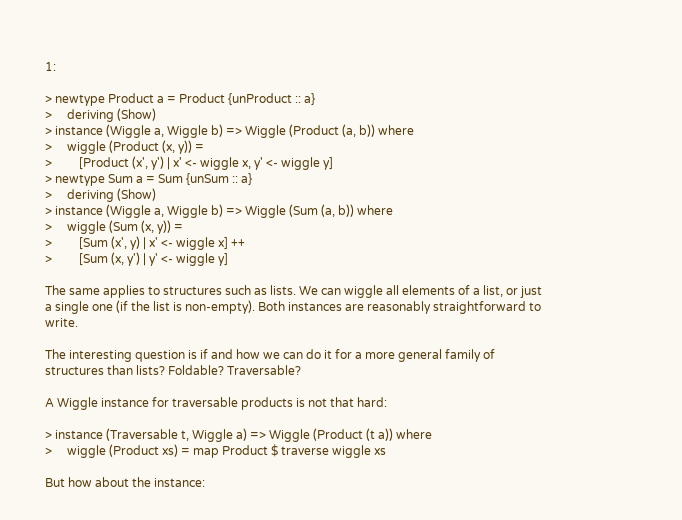1:

> newtype Product a = Product {unProduct :: a}
>     deriving (Show)
> instance (Wiggle a, Wiggle b) => Wiggle (Product (a, b)) where
>     wiggle (Product (x, y)) =
>         [Product (x', y') | x' <- wiggle x, y' <- wiggle y]
> newtype Sum a = Sum {unSum :: a}
>     deriving (Show)
> instance (Wiggle a, Wiggle b) => Wiggle (Sum (a, b)) where
>     wiggle (Sum (x, y)) =
>         [Sum (x', y) | x' <- wiggle x] ++
>         [Sum (x, y') | y' <- wiggle y]

The same applies to structures such as lists. We can wiggle all elements of a list, or just a single one (if the list is non-empty). Both instances are reasonably straightforward to write.

The interesting question is if and how we can do it for a more general family of structures than lists? Foldable? Traversable?

A Wiggle instance for traversable products is not that hard:

> instance (Traversable t, Wiggle a) => Wiggle (Product (t a)) where
>     wiggle (Product xs) = map Product $ traverse wiggle xs

But how about the instance: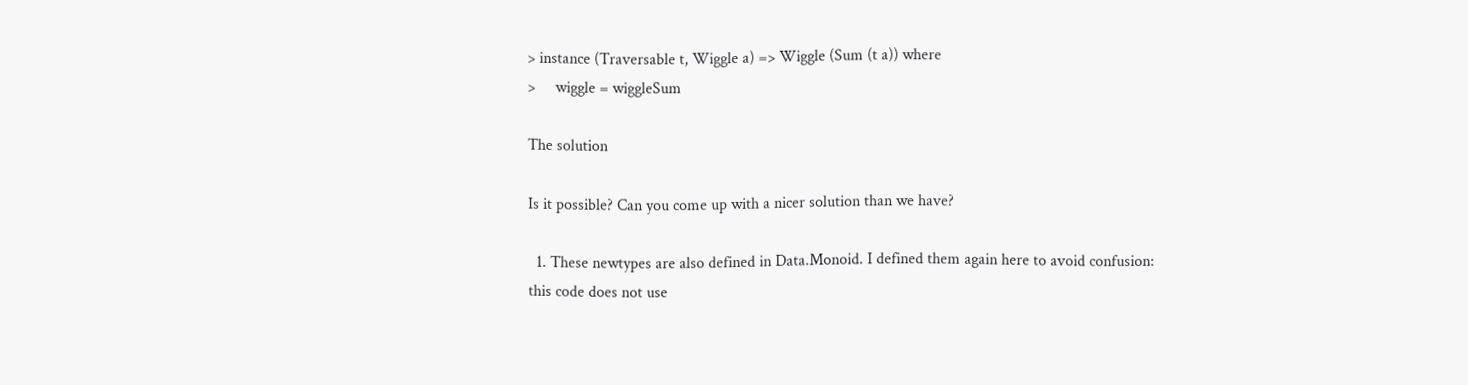> instance (Traversable t, Wiggle a) => Wiggle (Sum (t a)) where
>     wiggle = wiggleSum

The solution

Is it possible? Can you come up with a nicer solution than we have?

  1. These newtypes are also defined in Data.Monoid. I defined them again here to avoid confusion: this code does not use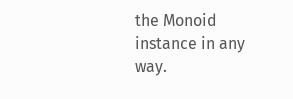the Monoid instance in any way.